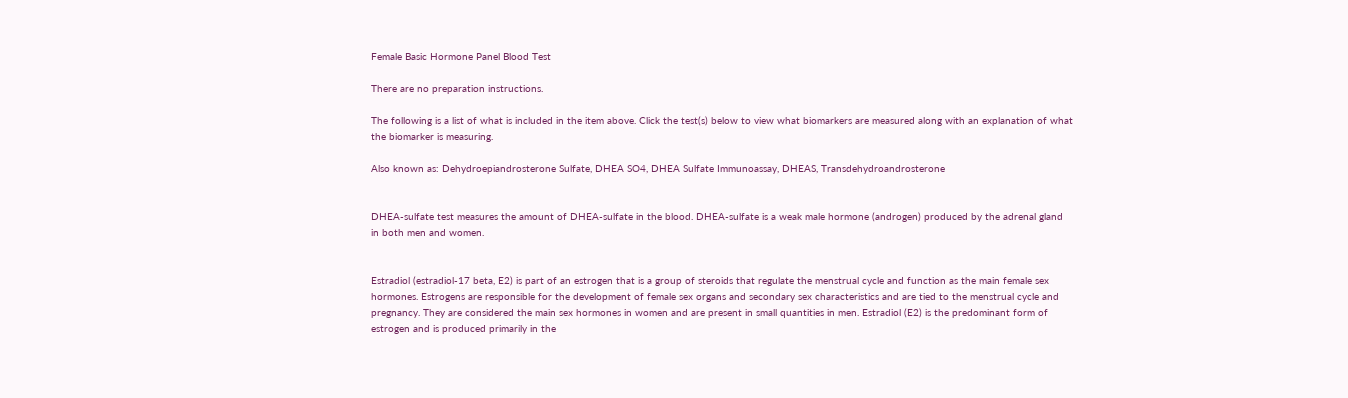Female Basic Hormone Panel Blood Test

There are no preparation instructions.

The following is a list of what is included in the item above. Click the test(s) below to view what biomarkers are measured along with an explanation of what the biomarker is measuring.

Also known as: Dehydroepiandrosterone Sulfate, DHEA SO4, DHEA Sulfate Immunoassay, DHEAS, Transdehydroandrosterone


DHEA-sulfate test measures the amount of DHEA-sulfate in the blood. DHEA-sulfate is a weak male hormone (androgen) produced by the adrenal gland in both men and women.


Estradiol (estradiol-17 beta, E2) is part of an estrogen that is a group of steroids that regulate the menstrual cycle and function as the main female sex hormones. Estrogens are responsible for the development of female sex organs and secondary sex characteristics and are tied to the menstrual cycle and pregnancy. They are considered the main sex hormones in women and are present in small quantities in men. Estradiol (E2) is the predominant form of estrogen and is produced primarily in the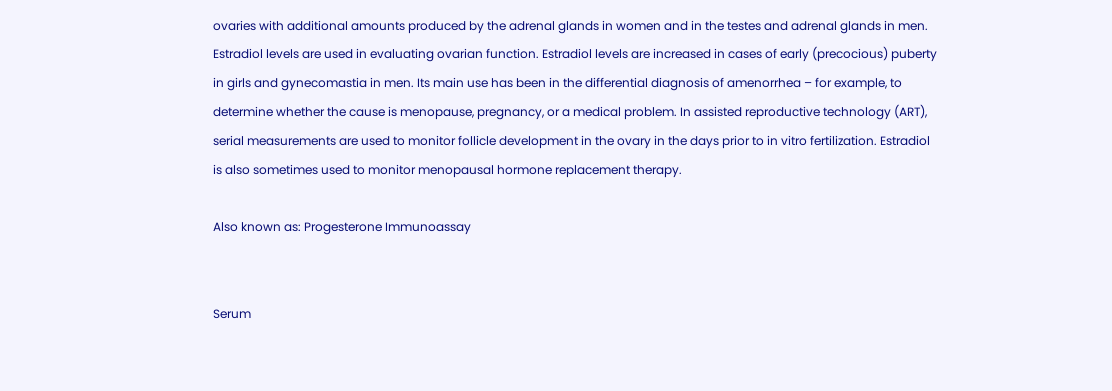ovaries with additional amounts produced by the adrenal glands in women and in the testes and adrenal glands in men. Estradiol levels are used in evaluating ovarian function. Estradiol levels are increased in cases of early (precocious) puberty in girls and gynecomastia in men. Its main use has been in the differential diagnosis of amenorrhea – for example, to determine whether the cause is menopause, pregnancy, or a medical problem. In assisted reproductive technology (ART), serial measurements are used to monitor follicle development in the ovary in the days prior to in vitro fertilization. Estradiol is also sometimes used to monitor menopausal hormone replacement therapy.

Also known as: Progesterone Immunoassay


Serum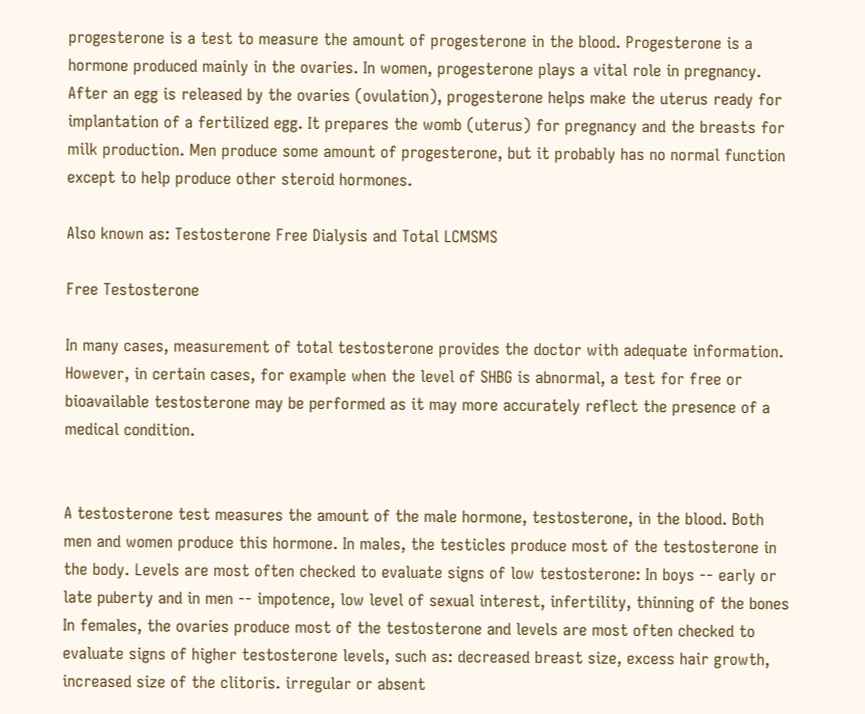progesterone is a test to measure the amount of progesterone in the blood. Progesterone is a hormone produced mainly in the ovaries. In women, progesterone plays a vital role in pregnancy. After an egg is released by the ovaries (ovulation), progesterone helps make the uterus ready for implantation of a fertilized egg. It prepares the womb (uterus) for pregnancy and the breasts for milk production. Men produce some amount of progesterone, but it probably has no normal function except to help produce other steroid hormones.

Also known as: Testosterone Free Dialysis and Total LCMSMS

Free Testosterone

In many cases, measurement of total testosterone provides the doctor with adequate information. However, in certain cases, for example when the level of SHBG is abnormal, a test for free or bioavailable testosterone may be performed as it may more accurately reflect the presence of a medical condition.


A testosterone test measures the amount of the male hormone, testosterone, in the blood. Both men and women produce this hormone. In males, the testicles produce most of the testosterone in the body. Levels are most often checked to evaluate signs of low testosterone: In boys -- early or late puberty and in men -- impotence, low level of sexual interest, infertility, thinning of the bones In females, the ovaries produce most of the testosterone and levels are most often checked to evaluate signs of higher testosterone levels, such as: decreased breast size, excess hair growth, increased size of the clitoris. irregular or absent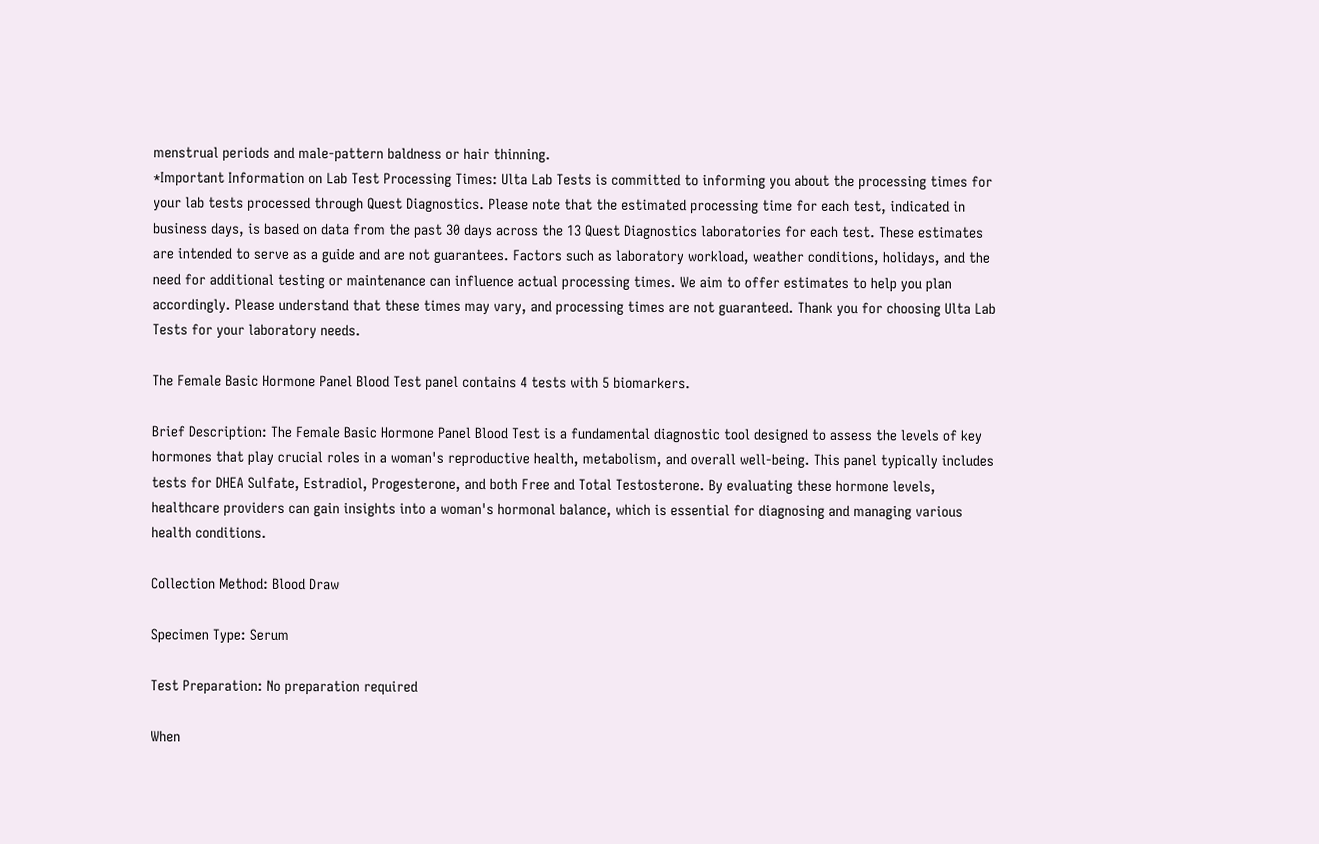menstrual periods and male-pattern baldness or hair thinning.
*Important Information on Lab Test Processing Times: Ulta Lab Tests is committed to informing you about the processing times for your lab tests processed through Quest Diagnostics. Please note that the estimated processing time for each test, indicated in business days, is based on data from the past 30 days across the 13 Quest Diagnostics laboratories for each test. These estimates are intended to serve as a guide and are not guarantees. Factors such as laboratory workload, weather conditions, holidays, and the need for additional testing or maintenance can influence actual processing times. We aim to offer estimates to help you plan accordingly. Please understand that these times may vary, and processing times are not guaranteed. Thank you for choosing Ulta Lab Tests for your laboratory needs.

The Female Basic Hormone Panel Blood Test panel contains 4 tests with 5 biomarkers.

Brief Description: The Female Basic Hormone Panel Blood Test is a fundamental diagnostic tool designed to assess the levels of key hormones that play crucial roles in a woman's reproductive health, metabolism, and overall well-being. This panel typically includes tests for DHEA Sulfate, Estradiol, Progesterone, and both Free and Total Testosterone. By evaluating these hormone levels, healthcare providers can gain insights into a woman's hormonal balance, which is essential for diagnosing and managing various health conditions.

Collection Method: Blood Draw

Specimen Type: Serum

Test Preparation: No preparation required

When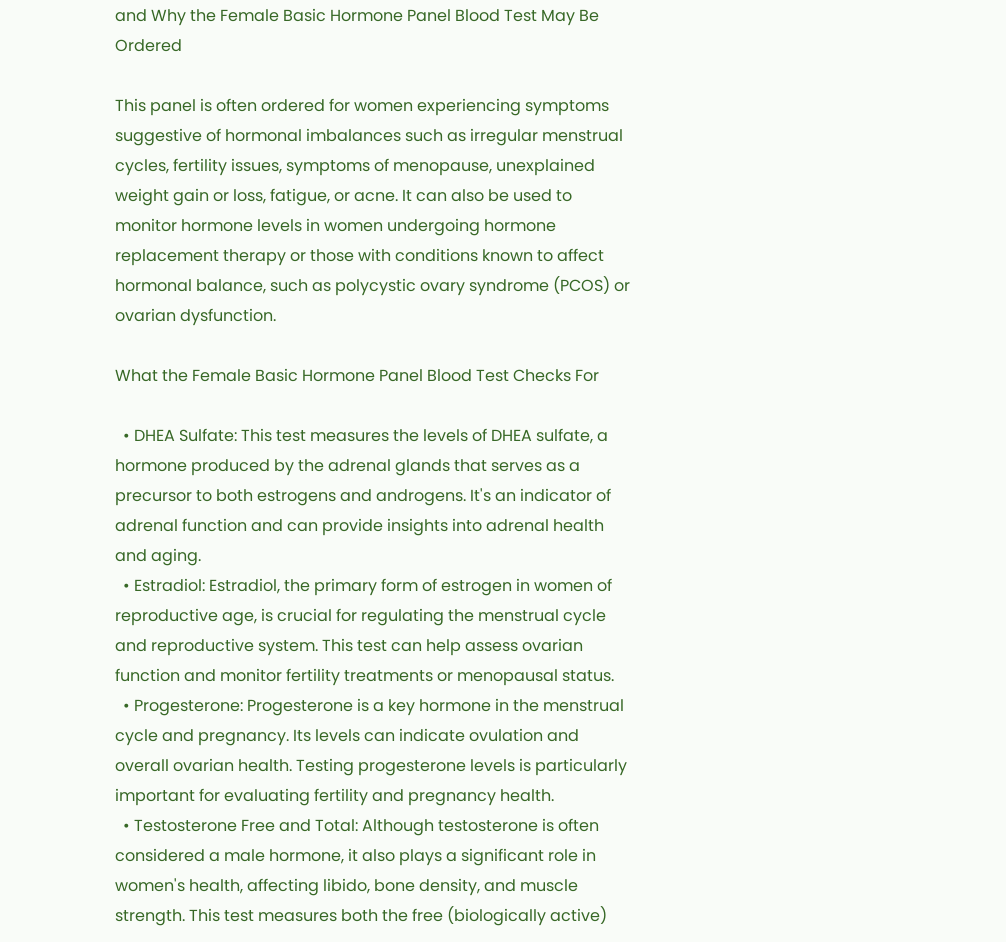and Why the Female Basic Hormone Panel Blood Test May Be Ordered

This panel is often ordered for women experiencing symptoms suggestive of hormonal imbalances such as irregular menstrual cycles, fertility issues, symptoms of menopause, unexplained weight gain or loss, fatigue, or acne. It can also be used to monitor hormone levels in women undergoing hormone replacement therapy or those with conditions known to affect hormonal balance, such as polycystic ovary syndrome (PCOS) or ovarian dysfunction.

What the Female Basic Hormone Panel Blood Test Checks For

  • DHEA Sulfate: This test measures the levels of DHEA sulfate, a hormone produced by the adrenal glands that serves as a precursor to both estrogens and androgens. It's an indicator of adrenal function and can provide insights into adrenal health and aging.
  • Estradiol: Estradiol, the primary form of estrogen in women of reproductive age, is crucial for regulating the menstrual cycle and reproductive system. This test can help assess ovarian function and monitor fertility treatments or menopausal status.
  • Progesterone: Progesterone is a key hormone in the menstrual cycle and pregnancy. Its levels can indicate ovulation and overall ovarian health. Testing progesterone levels is particularly important for evaluating fertility and pregnancy health.
  • Testosterone Free and Total: Although testosterone is often considered a male hormone, it also plays a significant role in women's health, affecting libido, bone density, and muscle strength. This test measures both the free (biologically active)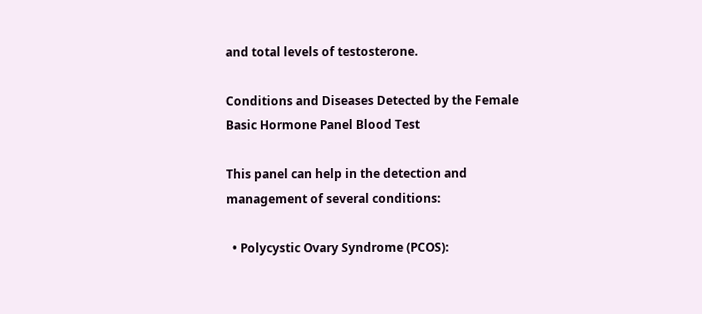and total levels of testosterone.

Conditions and Diseases Detected by the Female Basic Hormone Panel Blood Test

This panel can help in the detection and management of several conditions:

  • Polycystic Ovary Syndrome (PCOS):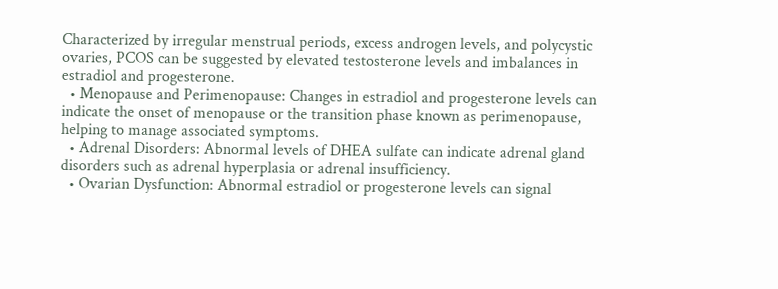Characterized by irregular menstrual periods, excess androgen levels, and polycystic ovaries, PCOS can be suggested by elevated testosterone levels and imbalances in estradiol and progesterone.
  • Menopause and Perimenopause: Changes in estradiol and progesterone levels can indicate the onset of menopause or the transition phase known as perimenopause, helping to manage associated symptoms.
  • Adrenal Disorders: Abnormal levels of DHEA sulfate can indicate adrenal gland disorders such as adrenal hyperplasia or adrenal insufficiency.
  • Ovarian Dysfunction: Abnormal estradiol or progesterone levels can signal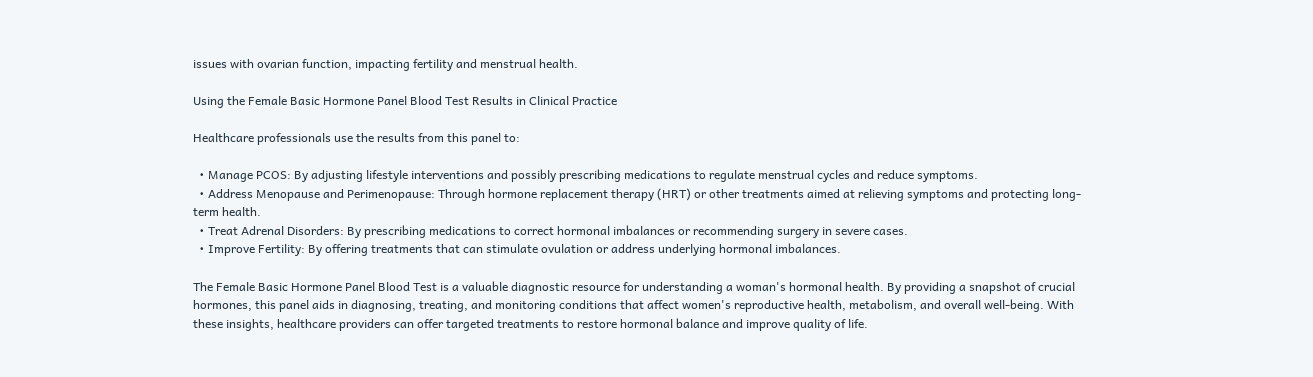issues with ovarian function, impacting fertility and menstrual health.

Using the Female Basic Hormone Panel Blood Test Results in Clinical Practice

Healthcare professionals use the results from this panel to:

  • Manage PCOS: By adjusting lifestyle interventions and possibly prescribing medications to regulate menstrual cycles and reduce symptoms.
  • Address Menopause and Perimenopause: Through hormone replacement therapy (HRT) or other treatments aimed at relieving symptoms and protecting long-term health.
  • Treat Adrenal Disorders: By prescribing medications to correct hormonal imbalances or recommending surgery in severe cases.
  • Improve Fertility: By offering treatments that can stimulate ovulation or address underlying hormonal imbalances.

The Female Basic Hormone Panel Blood Test is a valuable diagnostic resource for understanding a woman's hormonal health. By providing a snapshot of crucial hormones, this panel aids in diagnosing, treating, and monitoring conditions that affect women's reproductive health, metabolism, and overall well-being. With these insights, healthcare providers can offer targeted treatments to restore hormonal balance and improve quality of life.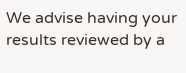We advise having your results reviewed by a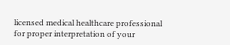licensed medical healthcare professional for proper interpretation of your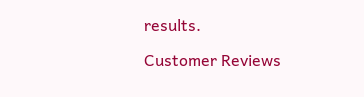results.

Customer Reviews